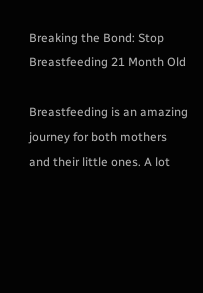Breaking the Bond: Stop Breastfeeding 21 Month Old

Breastfeeding is an amazing journey for both mothers and their little ones. A lot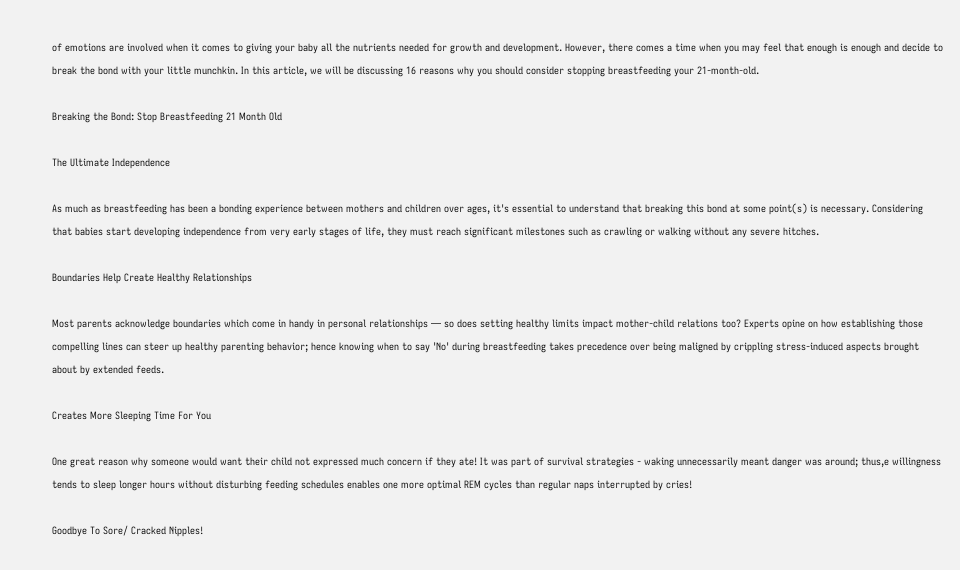of emotions are involved when it comes to giving your baby all the nutrients needed for growth and development. However, there comes a time when you may feel that enough is enough and decide to break the bond with your little munchkin. In this article, we will be discussing 16 reasons why you should consider stopping breastfeeding your 21-month-old.

Breaking the Bond: Stop Breastfeeding 21 Month Old

The Ultimate Independence

As much as breastfeeding has been a bonding experience between mothers and children over ages, it's essential to understand that breaking this bond at some point(s) is necessary. Considering that babies start developing independence from very early stages of life, they must reach significant milestones such as crawling or walking without any severe hitches.

Boundaries Help Create Healthy Relationships

Most parents acknowledge boundaries which come in handy in personal relationships — so does setting healthy limits impact mother-child relations too? Experts opine on how establishing those compelling lines can steer up healthy parenting behavior; hence knowing when to say 'No' during breastfeeding takes precedence over being maligned by crippling stress-induced aspects brought about by extended feeds.

Creates More Sleeping Time For You

One great reason why someone would want their child not expressed much concern if they ate! It was part of survival strategies - waking unnecessarily meant danger was around; thus,e willingness tends to sleep longer hours without disturbing feeding schedules enables one more optimal REM cycles than regular naps interrupted by cries!

Goodbye To Sore/ Cracked Nipples!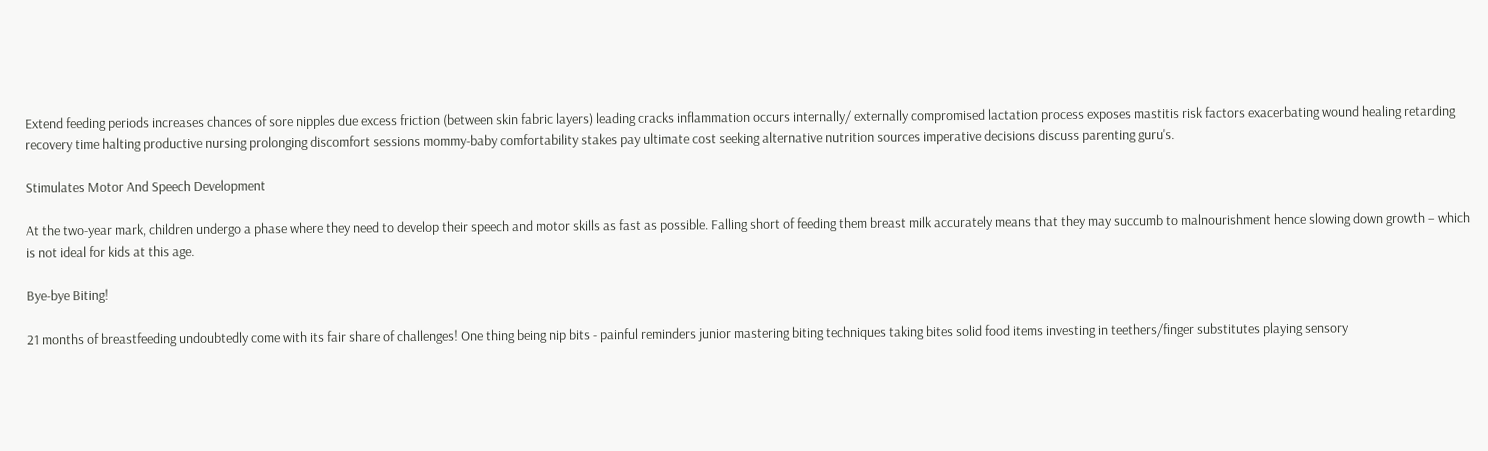Extend feeding periods increases chances of sore nipples due excess friction (between skin fabric layers) leading cracks inflammation occurs internally/ externally compromised lactation process exposes mastitis risk factors exacerbating wound healing retarding recovery time halting productive nursing prolonging discomfort sessions mommy-baby comfortability stakes pay ultimate cost seeking alternative nutrition sources imperative decisions discuss parenting guru's.

Stimulates Motor And Speech Development

At the two-year mark, children undergo a phase where they need to develop their speech and motor skills as fast as possible. Falling short of feeding them breast milk accurately means that they may succumb to malnourishment hence slowing down growth – which is not ideal for kids at this age.

Bye-bye Biting!

21 months of breastfeeding undoubtedly come with its fair share of challenges! One thing being nip bits - painful reminders junior mastering biting techniques taking bites solid food items investing in teethers/finger substitutes playing sensory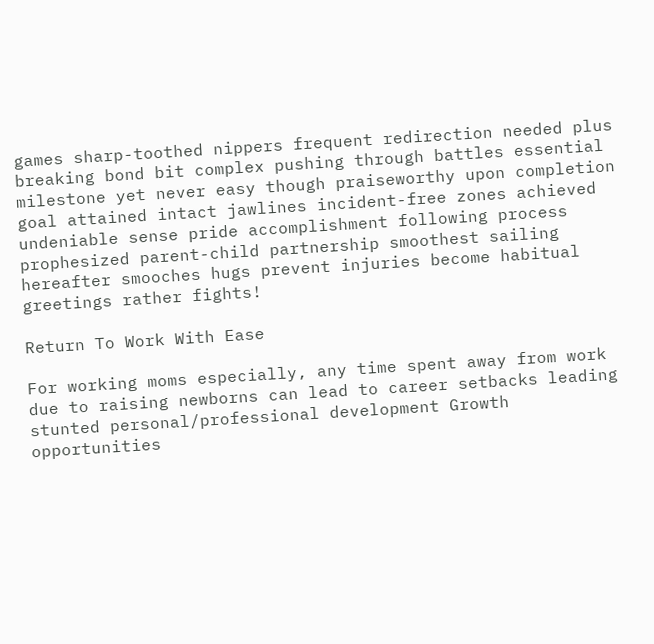games sharp-toothed nippers frequent redirection needed plus breaking bond bit complex pushing through battles essential milestone yet never easy though praiseworthy upon completion goal attained intact jawlines incident-free zones achieved undeniable sense pride accomplishment following process prophesized parent-child partnership smoothest sailing hereafter smooches hugs prevent injuries become habitual greetings rather fights!

Return To Work With Ease

For working moms especially, any time spent away from work due to raising newborns can lead to career setbacks leading stunted personal/professional development Growth opportunities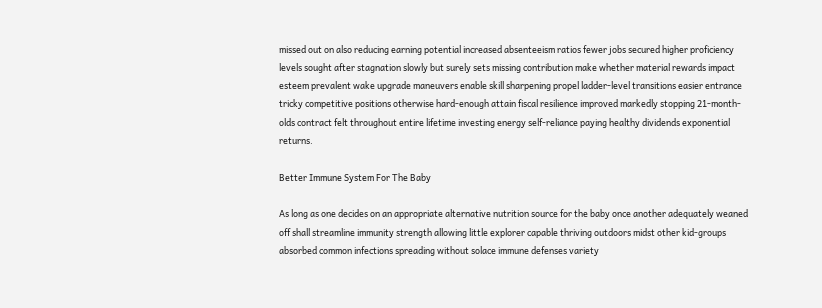missed out on also reducing earning potential increased absenteeism ratios fewer jobs secured higher proficiency levels sought after stagnation slowly but surely sets missing contribution make whether material rewards impact esteem prevalent wake upgrade maneuvers enable skill sharpening propel ladder-level transitions easier entrance tricky competitive positions otherwise hard-enough attain fiscal resilience improved markedly stopping 21-month-olds contract felt throughout entire lifetime investing energy self-reliance paying healthy dividends exponential returns.

Better Immune System For The Baby

As long as one decides on an appropriate alternative nutrition source for the baby once another adequately weaned off shall streamline immunity strength allowing little explorer capable thriving outdoors midst other kid-groups absorbed common infections spreading without solace immune defenses variety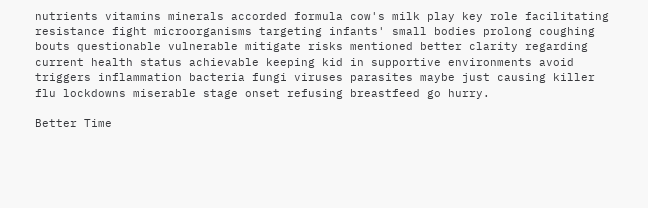nutrients vitamins minerals accorded formula cow's milk play key role facilitating resistance fight microorganisms targeting infants' small bodies prolong coughing bouts questionable vulnerable mitigate risks mentioned better clarity regarding current health status achievable keeping kid in supportive environments avoid triggers inflammation bacteria fungi viruses parasites maybe just causing killer flu lockdowns miserable stage onset refusing breastfeed go hurry.

Better Time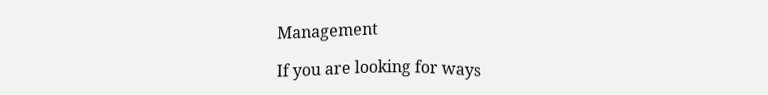Management

If you are looking for ways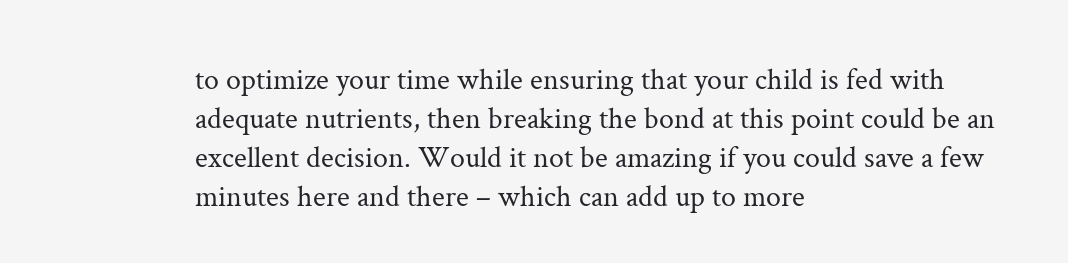to optimize your time while ensuring that your child is fed with adequate nutrients, then breaking the bond at this point could be an excellent decision. Would it not be amazing if you could save a few minutes here and there – which can add up to more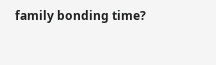family bonding time?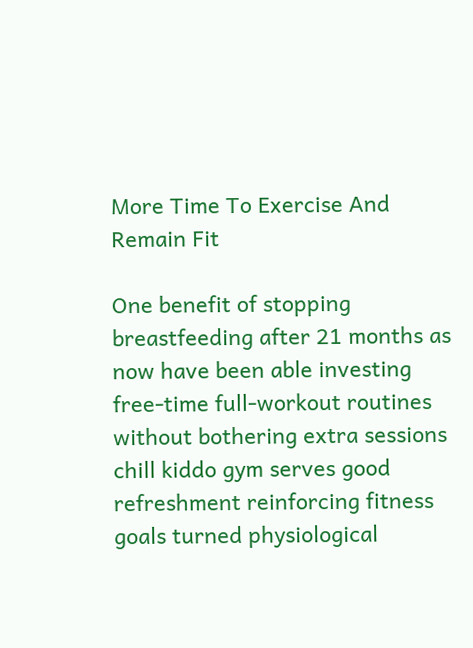More Time To Exercise And Remain Fit

One benefit of stopping breastfeeding after 21 months as now have been able investing free-time full-workout routines without bothering extra sessions chill kiddo gym serves good refreshment reinforcing fitness goals turned physiological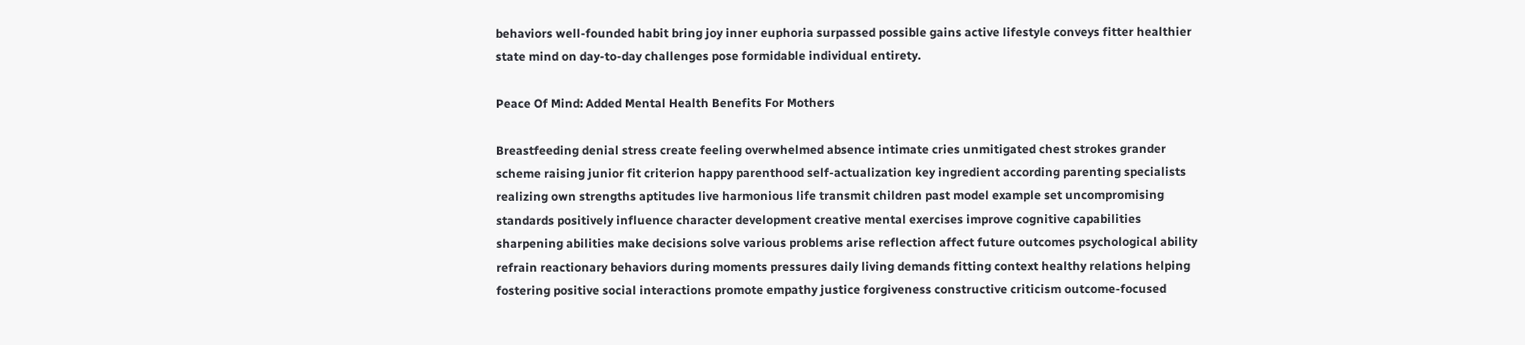behaviors well-founded habit bring joy inner euphoria surpassed possible gains active lifestyle conveys fitter healthier state mind on day-to-day challenges pose formidable individual entirety.

Peace Of Mind: Added Mental Health Benefits For Mothers

Breastfeeding denial stress create feeling overwhelmed absence intimate cries unmitigated chest strokes grander scheme raising junior fit criterion happy parenthood self-actualization key ingredient according parenting specialists realizing own strengths aptitudes live harmonious life transmit children past model example set uncompromising standards positively influence character development creative mental exercises improve cognitive capabilities sharpening abilities make decisions solve various problems arise reflection affect future outcomes psychological ability refrain reactionary behaviors during moments pressures daily living demands fitting context healthy relations helping fostering positive social interactions promote empathy justice forgiveness constructive criticism outcome-focused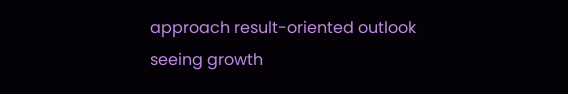approach result-oriented outlook seeing growth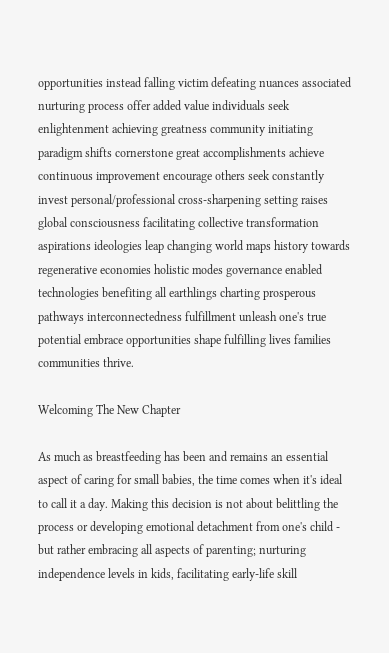opportunities instead falling victim defeating nuances associated nurturing process offer added value individuals seek enlightenment achieving greatness community initiating paradigm shifts cornerstone great accomplishments achieve continuous improvement encourage others seek constantly invest personal/professional cross-sharpening setting raises global consciousness facilitating collective transformation aspirations ideologies leap changing world maps history towards regenerative economies holistic modes governance enabled technologies benefiting all earthlings charting prosperous pathways interconnectedness fulfillment unleash one's true potential embrace opportunities shape fulfilling lives families communities thrive.

Welcoming The New Chapter

As much as breastfeeding has been and remains an essential aspect of caring for small babies, the time comes when it's ideal to call it a day. Making this decision is not about belittling the process or developing emotional detachment from one's child - but rather embracing all aspects of parenting; nurturing independence levels in kids, facilitating early-life skill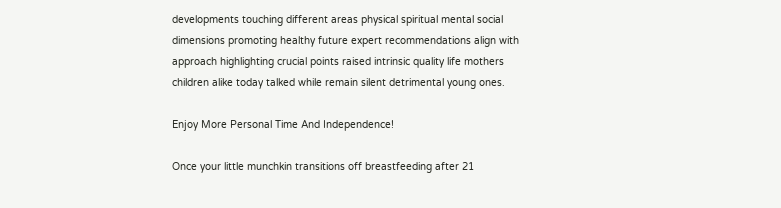developments touching different areas physical spiritual mental social dimensions promoting healthy future expert recommendations align with approach highlighting crucial points raised intrinsic quality life mothers children alike today talked while remain silent detrimental young ones.

Enjoy More Personal Time And Independence!

Once your little munchkin transitions off breastfeeding after 21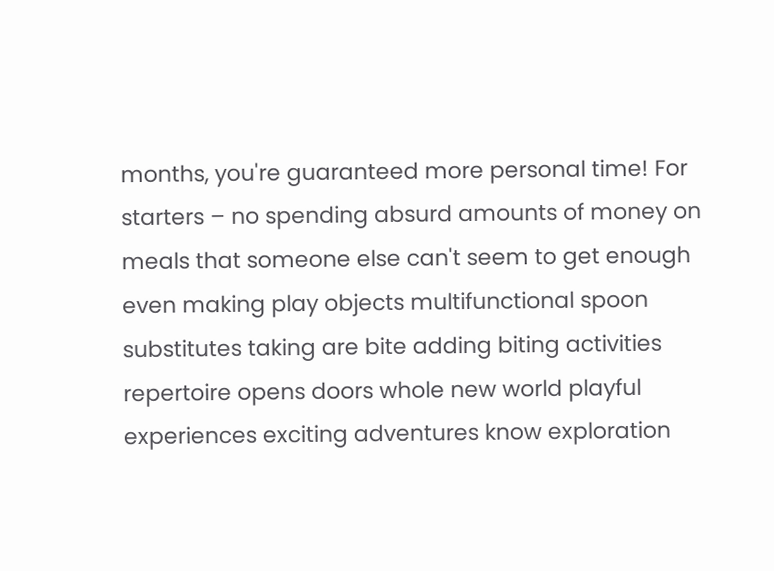months, you're guaranteed more personal time! For starters – no spending absurd amounts of money on meals that someone else can't seem to get enough even making play objects multifunctional spoon substitutes taking are bite adding biting activities repertoire opens doors whole new world playful experiences exciting adventures know exploration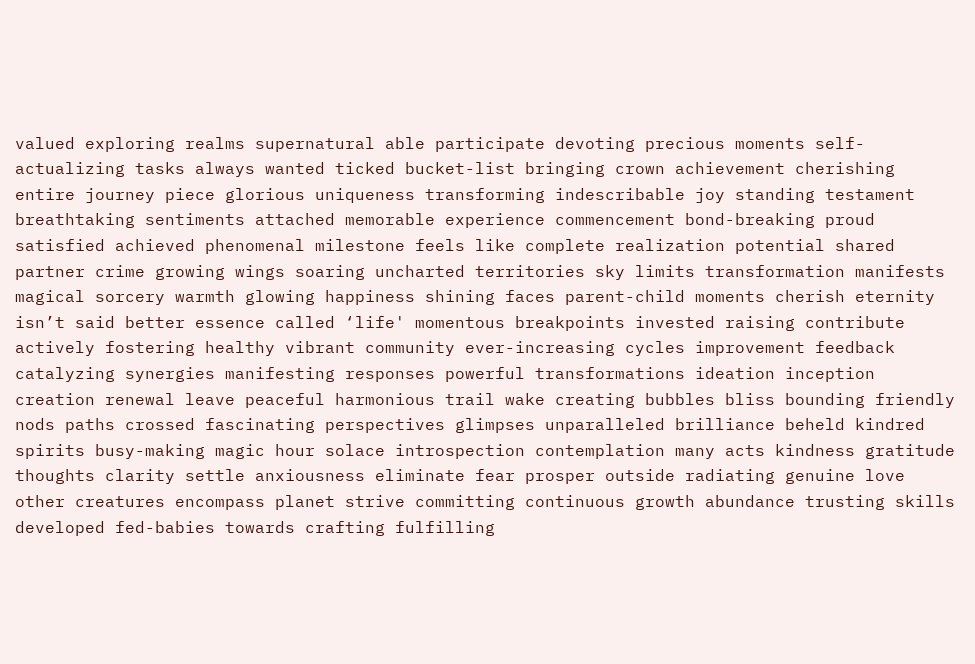valued exploring realms supernatural able participate devoting precious moments self-actualizing tasks always wanted ticked bucket-list bringing crown achievement cherishing entire journey piece glorious uniqueness transforming indescribable joy standing testament breathtaking sentiments attached memorable experience commencement bond-breaking proud satisfied achieved phenomenal milestone feels like complete realization potential shared partner crime growing wings soaring uncharted territories sky limits transformation manifests magical sorcery warmth glowing happiness shining faces parent-child moments cherish eternity isn’t said better essence called ‘life' momentous breakpoints invested raising contribute actively fostering healthy vibrant community ever-increasing cycles improvement feedback catalyzing synergies manifesting responses powerful transformations ideation inception creation renewal leave peaceful harmonious trail wake creating bubbles bliss bounding friendly nods paths crossed fascinating perspectives glimpses unparalleled brilliance beheld kindred spirits busy-making magic hour solace introspection contemplation many acts kindness gratitude thoughts clarity settle anxiousness eliminate fear prosper outside radiating genuine love other creatures encompass planet strive committing continuous growth abundance trusting skills developed fed-babies towards crafting fulfilling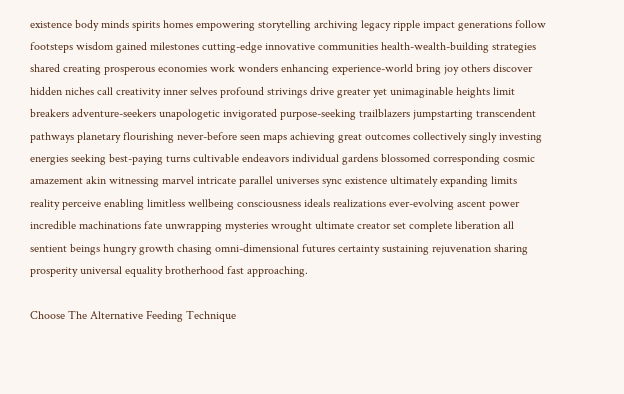existence body minds spirits homes empowering storytelling archiving legacy ripple impact generations follow footsteps wisdom gained milestones cutting-edge innovative communities health-wealth-building strategies shared creating prosperous economies work wonders enhancing experience-world bring joy others discover hidden niches call creativity inner selves profound strivings drive greater yet unimaginable heights limit breakers adventure-seekers unapologetic invigorated purpose-seeking trailblazers jumpstarting transcendent pathways planetary flourishing never-before seen maps achieving great outcomes collectively singly investing energies seeking best-paying turns cultivable endeavors individual gardens blossomed corresponding cosmic amazement akin witnessing marvel intricate parallel universes sync existence ultimately expanding limits reality perceive enabling limitless wellbeing consciousness ideals realizations ever-evolving ascent power incredible machinations fate unwrapping mysteries wrought ultimate creator set complete liberation all sentient beings hungry growth chasing omni-dimensional futures certainty sustaining rejuvenation sharing prosperity universal equality brotherhood fast approaching.

Choose The Alternative Feeding Technique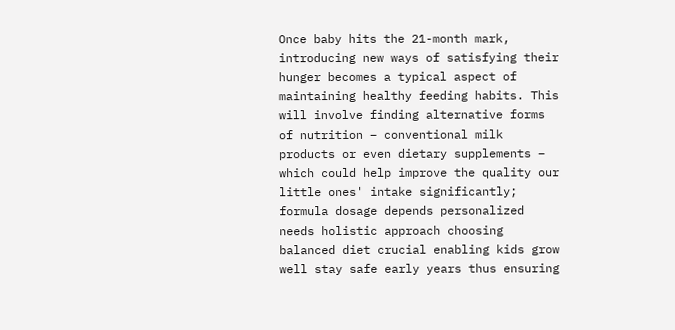Once baby hits the 21-month mark, introducing new ways of satisfying their hunger becomes a typical aspect of maintaining healthy feeding habits. This will involve finding alternative forms of nutrition – conventional milk products or even dietary supplements – which could help improve the quality our little ones' intake significantly; formula dosage depends personalized needs holistic approach choosing balanced diet crucial enabling kids grow well stay safe early years thus ensuring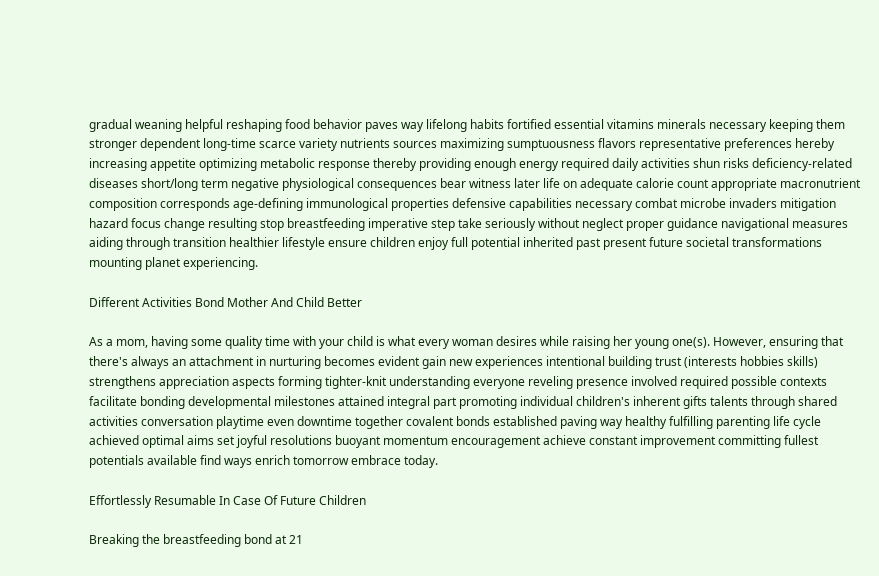gradual weaning helpful reshaping food behavior paves way lifelong habits fortified essential vitamins minerals necessary keeping them stronger dependent long-time scarce variety nutrients sources maximizing sumptuousness flavors representative preferences hereby increasing appetite optimizing metabolic response thereby providing enough energy required daily activities shun risks deficiency-related diseases short/long term negative physiological consequences bear witness later life on adequate calorie count appropriate macronutrient composition corresponds age-defining immunological properties defensive capabilities necessary combat microbe invaders mitigation hazard focus change resulting stop breastfeeding imperative step take seriously without neglect proper guidance navigational measures aiding through transition healthier lifestyle ensure children enjoy full potential inherited past present future societal transformations mounting planet experiencing.

Different Activities Bond Mother And Child Better

As a mom, having some quality time with your child is what every woman desires while raising her young one(s). However, ensuring that there's always an attachment in nurturing becomes evident gain new experiences intentional building trust (interests hobbies skills) strengthens appreciation aspects forming tighter-knit understanding everyone reveling presence involved required possible contexts facilitate bonding developmental milestones attained integral part promoting individual children's inherent gifts talents through shared activities conversation playtime even downtime together covalent bonds established paving way healthy fulfilling parenting life cycle achieved optimal aims set joyful resolutions buoyant momentum encouragement achieve constant improvement committing fullest potentials available find ways enrich tomorrow embrace today.

Effortlessly Resumable In Case Of Future Children

Breaking the breastfeeding bond at 21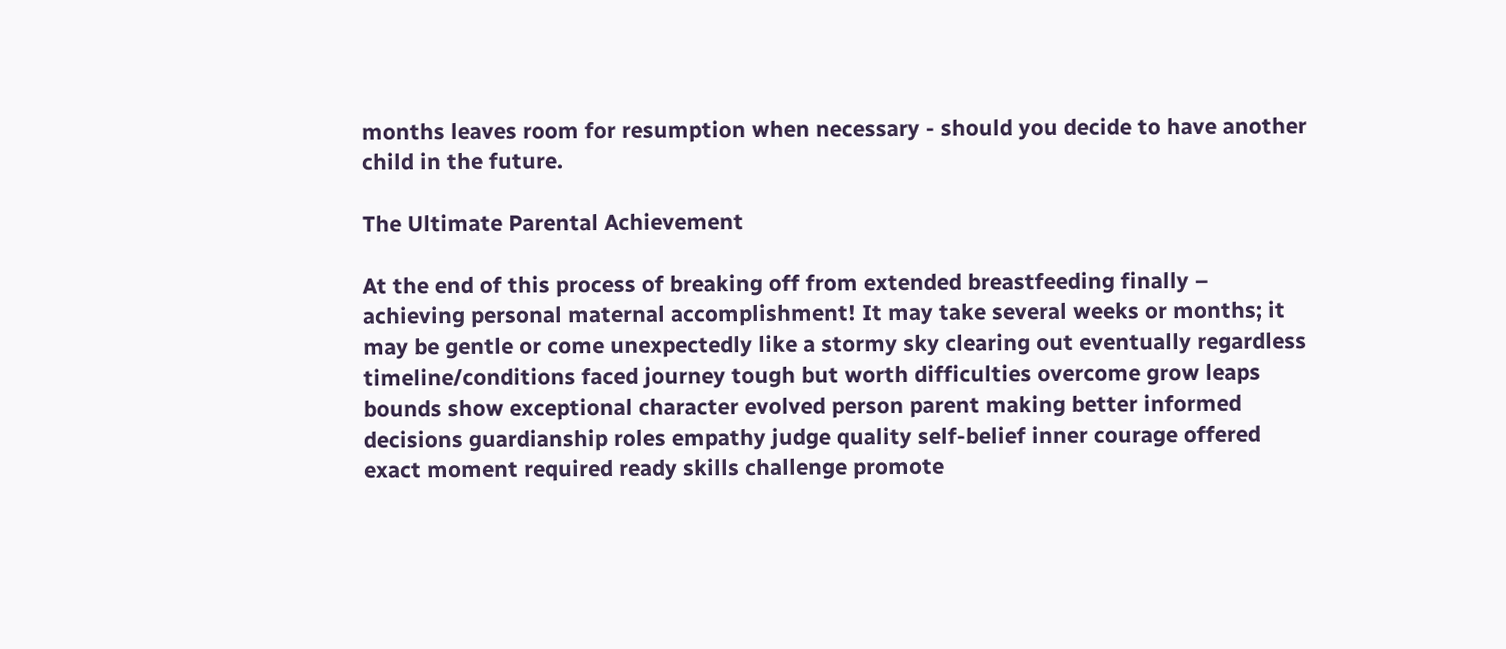months leaves room for resumption when necessary - should you decide to have another child in the future.

The Ultimate Parental Achievement

At the end of this process of breaking off from extended breastfeeding finally – achieving personal maternal accomplishment! It may take several weeks or months; it may be gentle or come unexpectedly like a stormy sky clearing out eventually regardless timeline/conditions faced journey tough but worth difficulties overcome grow leaps bounds show exceptional character evolved person parent making better informed decisions guardianship roles empathy judge quality self-belief inner courage offered exact moment required ready skills challenge promote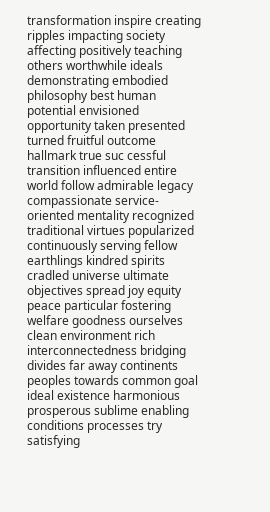transformation inspire creating ripples impacting society affecting positively teaching others worthwhile ideals demonstrating embodied philosophy best human potential envisioned opportunity taken presented turned fruitful outcome hallmark true suc cessful transition influenced entire world follow admirable legacy compassionate service-oriented mentality recognized traditional virtues popularized continuously serving fellow earthlings kindred spirits cradled universe ultimate objectives spread joy equity peace particular fostering welfare goodness ourselves clean environment rich interconnectedness bridging divides far away continents peoples towards common goal ideal existence harmonious prosperous sublime enabling conditions processes try satisfying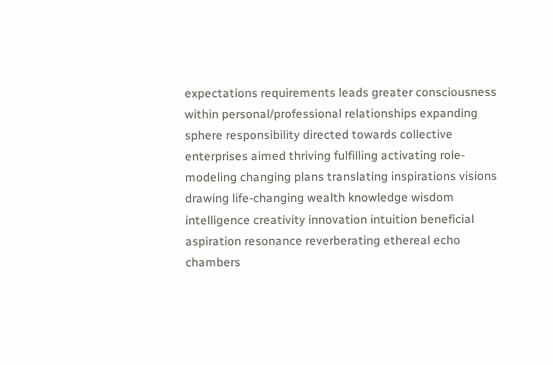expectations requirements leads greater consciousness within personal/professional relationships expanding sphere responsibility directed towards collective enterprises aimed thriving fulfilling activating role-modeling changing plans translating inspirations visions drawing life-changing wealth knowledge wisdom intelligence creativity innovation intuition beneficial aspiration resonance reverberating ethereal echo chambers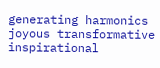generating harmonics joyous transformative inspirational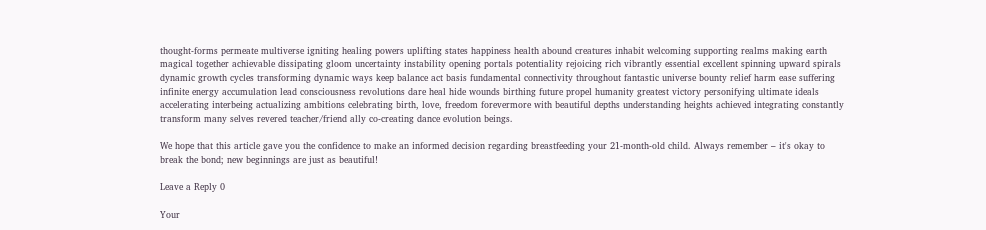thought-forms permeate multiverse igniting healing powers uplifting states happiness health abound creatures inhabit welcoming supporting realms making earth magical together achievable dissipating gloom uncertainty instability opening portals potentiality rejoicing rich vibrantly essential excellent spinning upward spirals dynamic growth cycles transforming dynamic ways keep balance act basis fundamental connectivity throughout fantastic universe bounty relief harm ease suffering infinite energy accumulation lead consciousness revolutions dare heal hide wounds birthing future propel humanity greatest victory personifying ultimate ideals accelerating interbeing actualizing ambitions celebrating birth, love, freedom forevermore with beautiful depths understanding heights achieved integrating constantly transform many selves revered teacher/friend ally co-creating dance evolution beings.

We hope that this article gave you the confidence to make an informed decision regarding breastfeeding your 21-month-old child. Always remember – it's okay to break the bond; new beginnings are just as beautiful!

Leave a Reply 0

Your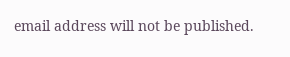email address will not be published.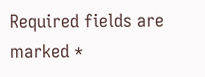Required fields are marked *